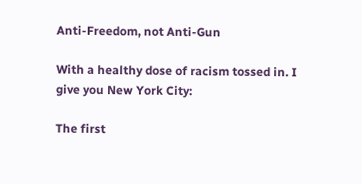Anti-Freedom, not Anti-Gun

With a healthy dose of racism tossed in. I give you New York City:

The first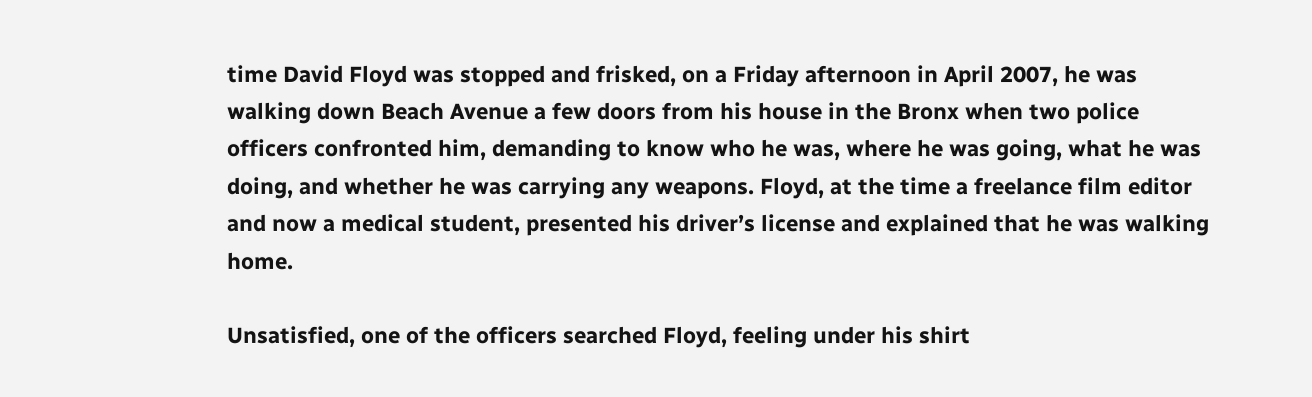time David Floyd was stopped and frisked, on a Friday afternoon in April 2007, he was walking down Beach Avenue a few doors from his house in the Bronx when two police officers confronted him, demanding to know who he was, where he was going, what he was doing, and whether he was carrying any weapons. Floyd, at the time a freelance film editor and now a medical student, presented his driver’s license and explained that he was walking home.

Unsatisfied, one of the officers searched Floyd, feeling under his shirt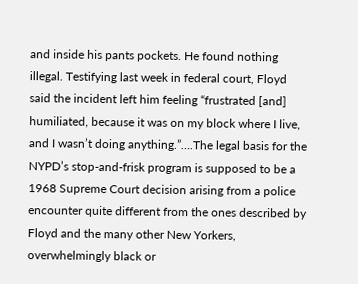and inside his pants pockets. He found nothing illegal. Testifying last week in federal court, Floyd said the incident left him feeling “frustrated [and] humiliated, because it was on my block where I live, and I wasn’t doing anything.”….The legal basis for the NYPD’s stop-and-frisk program is supposed to be a 1968 Supreme Court decision arising from a police encounter quite different from the ones described by Floyd and the many other New Yorkers, overwhelmingly black or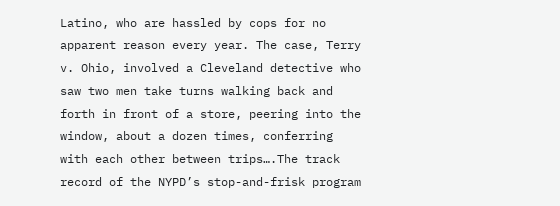Latino, who are hassled by cops for no apparent reason every year. The case, Terry v. Ohio, involved a Cleveland detective who saw two men take turns walking back and forth in front of a store, peering into the window, about a dozen times, conferring with each other between trips….The track record of the NYPD’s stop-and-frisk program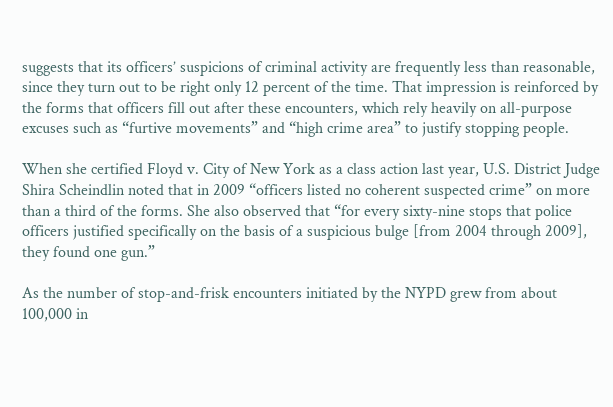suggests that its officers’ suspicions of criminal activity are frequently less than reasonable, since they turn out to be right only 12 percent of the time. That impression is reinforced by the forms that officers fill out after these encounters, which rely heavily on all-purpose excuses such as “furtive movements” and “high crime area” to justify stopping people.

When she certified Floyd v. City of New York as a class action last year, U.S. District Judge Shira Scheindlin noted that in 2009 “officers listed no coherent suspected crime” on more than a third of the forms. She also observed that “for every sixty-nine stops that police officers justified specifically on the basis of a suspicious bulge [from 2004 through 2009], they found one gun.”

As the number of stop-and-frisk encounters initiated by the NYPD grew from about 100,000 in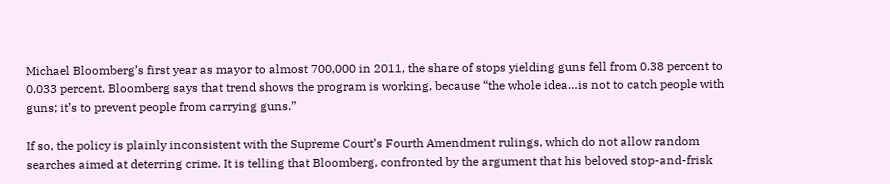Michael Bloomberg’s first year as mayor to almost 700,000 in 2011, the share of stops yielding guns fell from 0.38 percent to 0.033 percent. Bloomberg says that trend shows the program is working, because “the whole idea…is not to catch people with guns; it’s to prevent people from carrying guns.”

If so, the policy is plainly inconsistent with the Supreme Court’s Fourth Amendment rulings, which do not allow random searches aimed at deterring crime. It is telling that Bloomberg, confronted by the argument that his beloved stop-and-frisk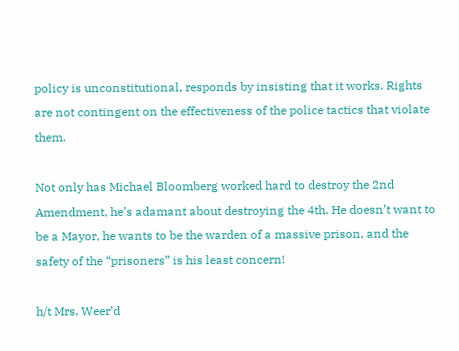policy is unconstitutional, responds by insisting that it works. Rights are not contingent on the effectiveness of the police tactics that violate them.

Not only has Michael Bloomberg worked hard to destroy the 2nd Amendment, he’s adamant about destroying the 4th. He doesn’t want to be a Mayor, he wants to be the warden of a massive prison, and the safety of the “prisoners” is his least concern!

h/t Mrs. Weer’d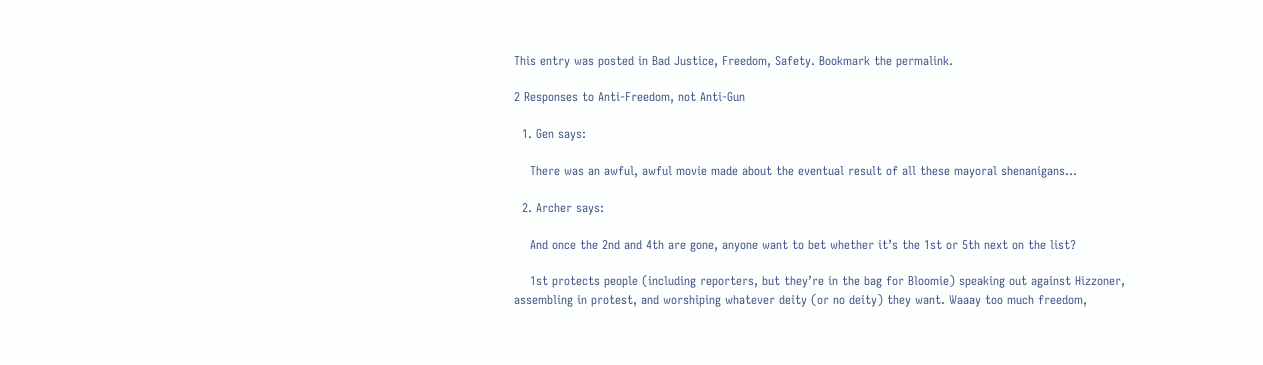This entry was posted in Bad Justice, Freedom, Safety. Bookmark the permalink.

2 Responses to Anti-Freedom, not Anti-Gun

  1. Gen says:

    There was an awful, awful movie made about the eventual result of all these mayoral shenanigans…

  2. Archer says:

    And once the 2nd and 4th are gone, anyone want to bet whether it’s the 1st or 5th next on the list?

    1st protects people (including reporters, but they’re in the bag for Bloomie) speaking out against Hizzoner, assembling in protest, and worshiping whatever deity (or no deity) they want. Waaay too much freedom,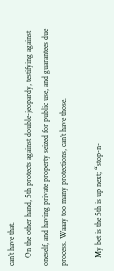can’t have that.
    On the other hand, 5th protects against double-jeopardy, testifying against oneself, and having private property seized for public use, and guarantees due process. Waaay too many protections, can’t have those.

    My bet is the 5th is up next; “stop-n-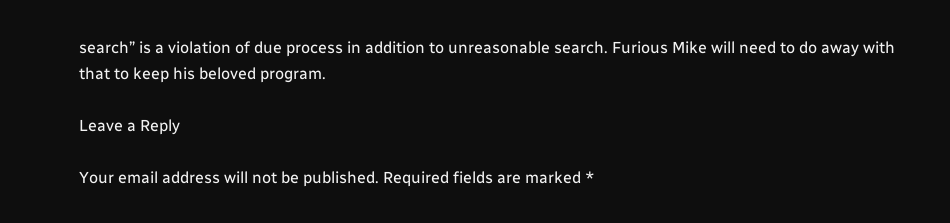search” is a violation of due process in addition to unreasonable search. Furious Mike will need to do away with that to keep his beloved program.

Leave a Reply

Your email address will not be published. Required fields are marked *